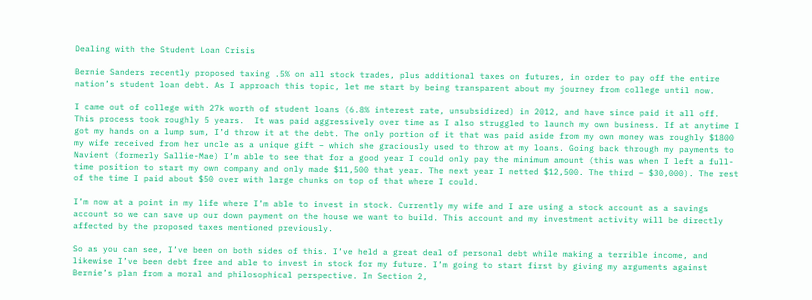Dealing with the Student Loan Crisis

Bernie Sanders recently proposed taxing .5% on all stock trades, plus additional taxes on futures, in order to pay off the entire nation’s student loan debt. As I approach this topic, let me start by being transparent about my journey from college until now.

I came out of college with 27k worth of student loans (6.8% interest rate, unsubsidized) in 2012, and have since paid it all off. This process took roughly 5 years.  It was paid aggressively over time as I also struggled to launch my own business. If at anytime I got my hands on a lump sum, I’d throw it at the debt. The only portion of it that was paid aside from my own money was roughly $1800 my wife received from her uncle as a unique gift – which she graciously used to throw at my loans. Going back through my payments to Navient (formerly Sallie-Mae) I’m able to see that for a good year I could only pay the minimum amount (this was when I left a full-time position to start my own company and only made $11,500 that year. The next year I netted $12,500. The third – $30,000). The rest of the time I paid about $50 over with large chunks on top of that where I could.

I’m now at a point in my life where I’m able to invest in stock. Currently my wife and I are using a stock account as a savings account so we can save up our down payment on the house we want to build. This account and my investment activity will be directly affected by the proposed taxes mentioned previously.

So as you can see, I’ve been on both sides of this. I’ve held a great deal of personal debt while making a terrible income, and likewise I’ve been debt free and able to invest in stock for my future. I’m going to start first by giving my arguments against Bernie’s plan from a moral and philosophical perspective. In Section 2,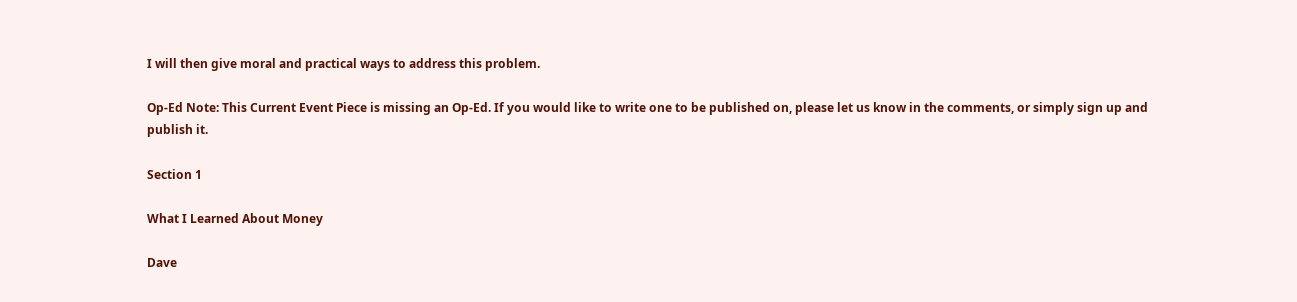I will then give moral and practical ways to address this problem.

Op-Ed Note: This Current Event Piece is missing an Op-Ed. If you would like to write one to be published on, please let us know in the comments, or simply sign up and publish it.

Section 1

What I Learned About Money

Dave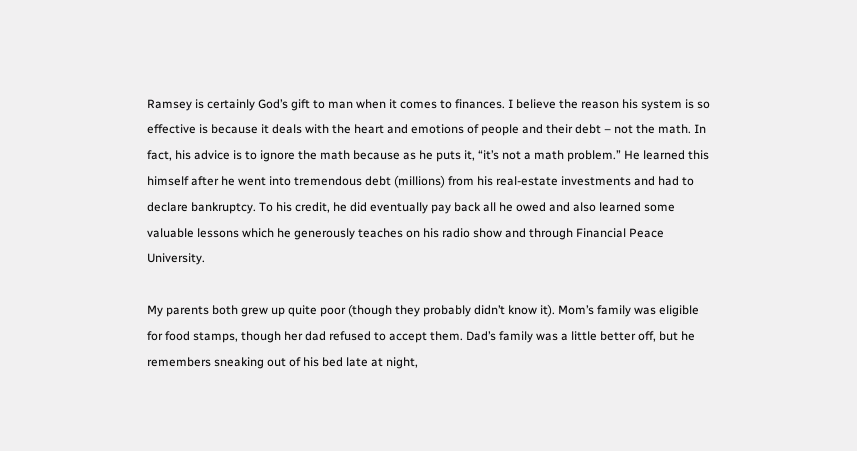Ramsey is certainly God’s gift to man when it comes to finances. I believe the reason his system is so effective is because it deals with the heart and emotions of people and their debt – not the math. In fact, his advice is to ignore the math because as he puts it, “it’s not a math problem.” He learned this himself after he went into tremendous debt (millions) from his real-estate investments and had to declare bankruptcy. To his credit, he did eventually pay back all he owed and also learned some valuable lessons which he generously teaches on his radio show and through Financial Peace University.

My parents both grew up quite poor (though they probably didn’t know it). Mom’s family was eligible for food stamps, though her dad refused to accept them. Dad’s family was a little better off, but he remembers sneaking out of his bed late at night,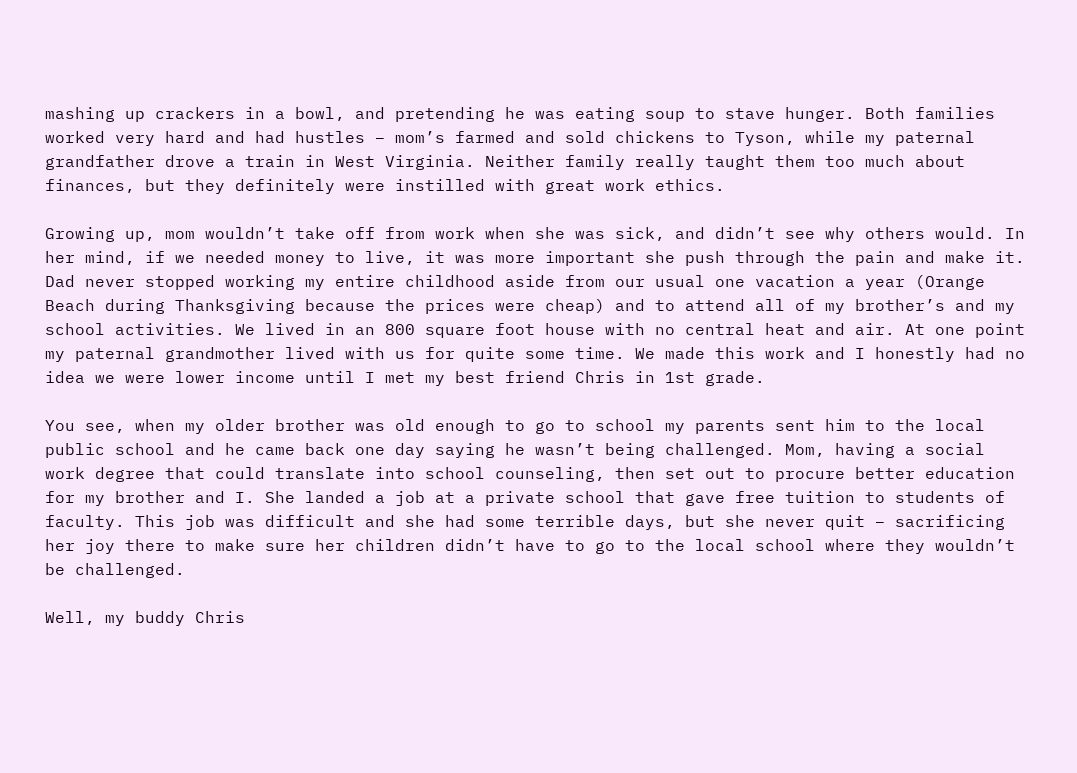mashing up crackers in a bowl, and pretending he was eating soup to stave hunger. Both families worked very hard and had hustles – mom’s farmed and sold chickens to Tyson, while my paternal grandfather drove a train in West Virginia. Neither family really taught them too much about finances, but they definitely were instilled with great work ethics.

Growing up, mom wouldn’t take off from work when she was sick, and didn’t see why others would. In her mind, if we needed money to live, it was more important she push through the pain and make it. Dad never stopped working my entire childhood aside from our usual one vacation a year (Orange Beach during Thanksgiving because the prices were cheap) and to attend all of my brother’s and my school activities. We lived in an 800 square foot house with no central heat and air. At one point my paternal grandmother lived with us for quite some time. We made this work and I honestly had no idea we were lower income until I met my best friend Chris in 1st grade.

You see, when my older brother was old enough to go to school my parents sent him to the local public school and he came back one day saying he wasn’t being challenged. Mom, having a social work degree that could translate into school counseling, then set out to procure better education for my brother and I. She landed a job at a private school that gave free tuition to students of faculty. This job was difficult and she had some terrible days, but she never quit – sacrificing her joy there to make sure her children didn’t have to go to the local school where they wouldn’t be challenged.

Well, my buddy Chris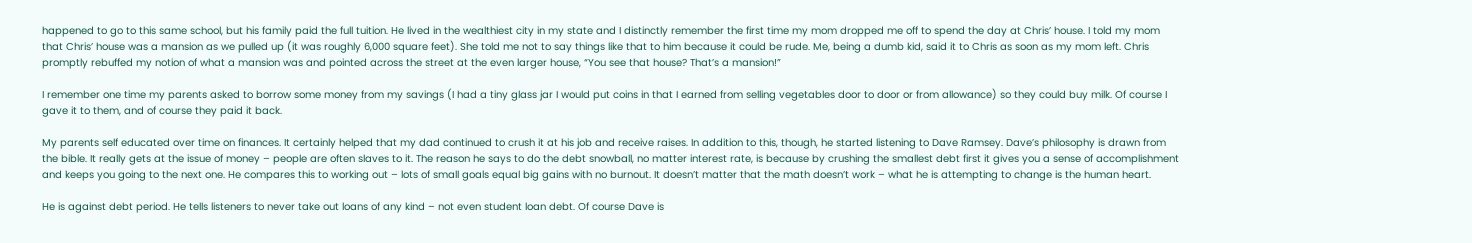happened to go to this same school, but his family paid the full tuition. He lived in the wealthiest city in my state and I distinctly remember the first time my mom dropped me off to spend the day at Chris’ house. I told my mom that Chris’ house was a mansion as we pulled up (it was roughly 6,000 square feet). She told me not to say things like that to him because it could be rude. Me, being a dumb kid, said it to Chris as soon as my mom left. Chris promptly rebuffed my notion of what a mansion was and pointed across the street at the even larger house, “You see that house? That’s a mansion!”

I remember one time my parents asked to borrow some money from my savings (I had a tiny glass jar I would put coins in that I earned from selling vegetables door to door or from allowance) so they could buy milk. Of course I gave it to them, and of course they paid it back.

My parents self educated over time on finances. It certainly helped that my dad continued to crush it at his job and receive raises. In addition to this, though, he started listening to Dave Ramsey. Dave’s philosophy is drawn from the bible. It really gets at the issue of money – people are often slaves to it. The reason he says to do the debt snowball, no matter interest rate, is because by crushing the smallest debt first it gives you a sense of accomplishment and keeps you going to the next one. He compares this to working out – lots of small goals equal big gains with no burnout. It doesn’t matter that the math doesn’t work – what he is attempting to change is the human heart.

He is against debt period. He tells listeners to never take out loans of any kind – not even student loan debt. Of course Dave is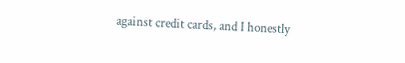against credit cards, and I honestly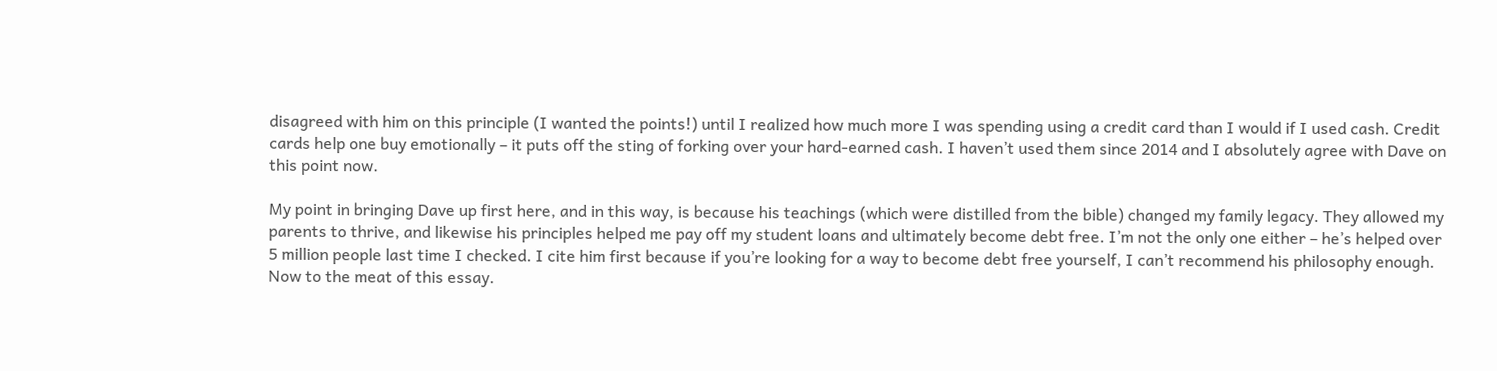disagreed with him on this principle (I wanted the points!) until I realized how much more I was spending using a credit card than I would if I used cash. Credit cards help one buy emotionally – it puts off the sting of forking over your hard-earned cash. I haven’t used them since 2014 and I absolutely agree with Dave on this point now.

My point in bringing Dave up first here, and in this way, is because his teachings (which were distilled from the bible) changed my family legacy. They allowed my parents to thrive, and likewise his principles helped me pay off my student loans and ultimately become debt free. I’m not the only one either – he’s helped over 5 million people last time I checked. I cite him first because if you’re looking for a way to become debt free yourself, I can’t recommend his philosophy enough. Now to the meat of this essay.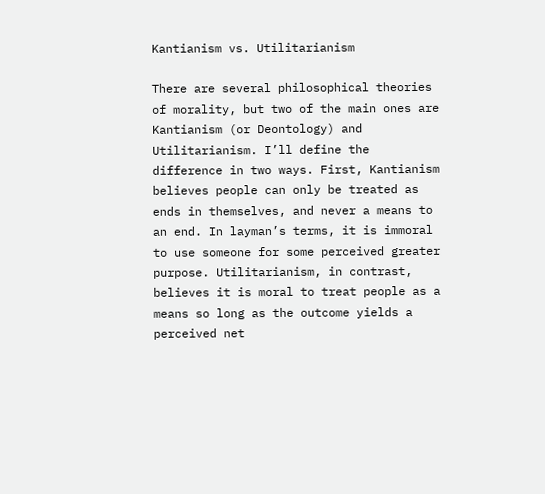Kantianism vs. Utilitarianism

There are several philosophical theories of morality, but two of the main ones are Kantianism (or Deontology) and Utilitarianism. I’ll define the difference in two ways. First, Kantianism believes people can only be treated as ends in themselves, and never a means to an end. In layman’s terms, it is immoral to use someone for some perceived greater purpose. Utilitarianism, in contrast, believes it is moral to treat people as a means so long as the outcome yields a perceived net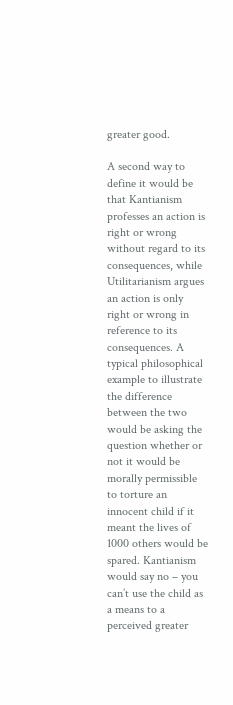greater good.

A second way to define it would be that Kantianism professes an action is right or wrong without regard to its consequences, while Utilitarianism argues an action is only right or wrong in reference to its consequences. A typical philosophical example to illustrate the difference between the two would be asking the question whether or not it would be morally permissible to torture an innocent child if it meant the lives of 1000 others would be spared. Kantianism would say no – you can’t use the child as a means to a perceived greater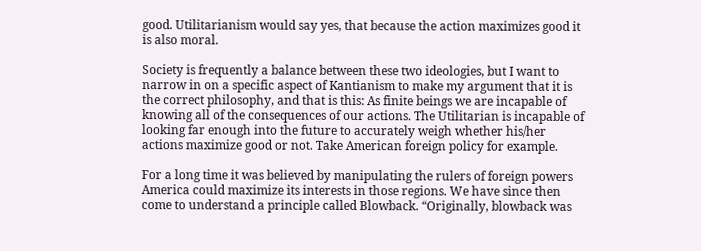good. Utilitarianism would say yes, that because the action maximizes good it is also moral.

Society is frequently a balance between these two ideologies, but I want to narrow in on a specific aspect of Kantianism to make my argument that it is the correct philosophy, and that is this: As finite beings we are incapable of knowing all of the consequences of our actions. The Utilitarian is incapable of looking far enough into the future to accurately weigh whether his/her actions maximize good or not. Take American foreign policy for example.

For a long time it was believed by manipulating the rulers of foreign powers America could maximize its interests in those regions. We have since then come to understand a principle called Blowback. “Originally, blowback was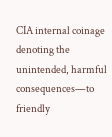CIA internal coinage denoting the unintended, harmful consequences—to friendly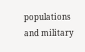populations and military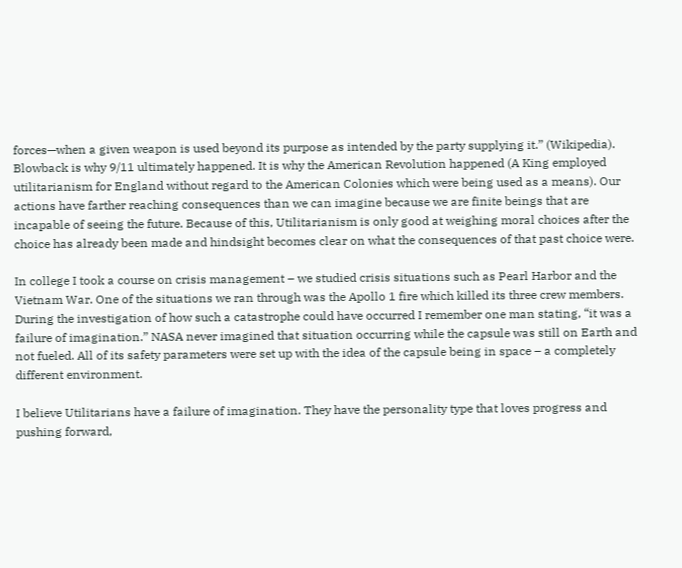forces—when a given weapon is used beyond its purpose as intended by the party supplying it.” (Wikipedia). Blowback is why 9/11 ultimately happened. It is why the American Revolution happened (A King employed utilitarianism for England without regard to the American Colonies which were being used as a means). Our actions have farther reaching consequences than we can imagine because we are finite beings that are incapable of seeing the future. Because of this, Utilitarianism is only good at weighing moral choices after the choice has already been made and hindsight becomes clear on what the consequences of that past choice were.

In college I took a course on crisis management – we studied crisis situations such as Pearl Harbor and the Vietnam War. One of the situations we ran through was the Apollo 1 fire which killed its three crew members. During the investigation of how such a catastrophe could have occurred I remember one man stating, “it was a failure of imagination.” NASA never imagined that situation occurring while the capsule was still on Earth and not fueled. All of its safety parameters were set up with the idea of the capsule being in space – a completely different environment.

I believe Utilitarians have a failure of imagination. They have the personality type that loves progress and pushing forward,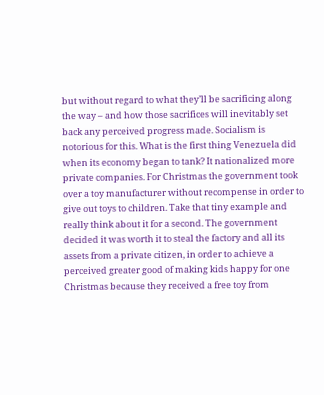but without regard to what they’ll be sacrificing along the way – and how those sacrifices will inevitably set back any perceived progress made. Socialism is notorious for this. What is the first thing Venezuela did when its economy began to tank? It nationalized more private companies. For Christmas the government took over a toy manufacturer without recompense in order to give out toys to children. Take that tiny example and really think about it for a second. The government decided it was worth it to steal the factory and all its assets from a private citizen, in order to achieve a perceived greater good of making kids happy for one Christmas because they received a free toy from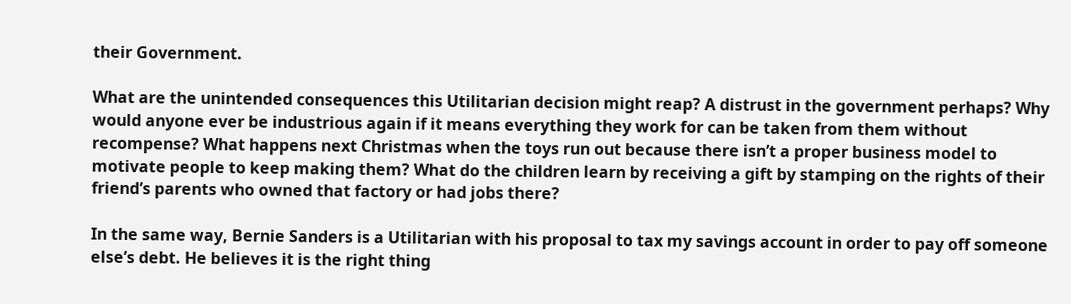their Government.

What are the unintended consequences this Utilitarian decision might reap? A distrust in the government perhaps? Why would anyone ever be industrious again if it means everything they work for can be taken from them without recompense? What happens next Christmas when the toys run out because there isn’t a proper business model to motivate people to keep making them? What do the children learn by receiving a gift by stamping on the rights of their friend’s parents who owned that factory or had jobs there?

In the same way, Bernie Sanders is a Utilitarian with his proposal to tax my savings account in order to pay off someone else’s debt. He believes it is the right thing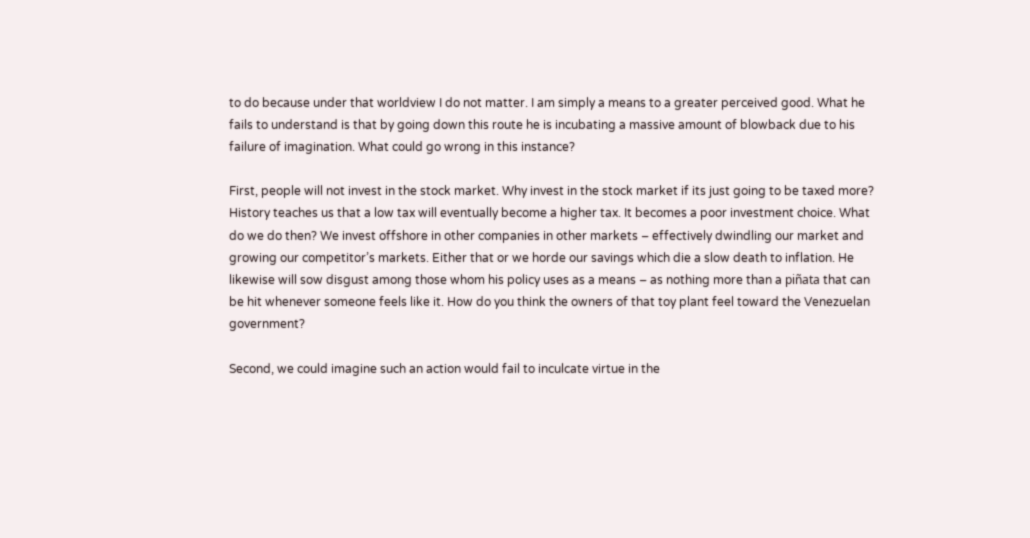to do because under that worldview I do not matter. I am simply a means to a greater perceived good. What he fails to understand is that by going down this route he is incubating a massive amount of blowback due to his failure of imagination. What could go wrong in this instance?

First, people will not invest in the stock market. Why invest in the stock market if its just going to be taxed more? History teaches us that a low tax will eventually become a higher tax. It becomes a poor investment choice. What do we do then? We invest offshore in other companies in other markets – effectively dwindling our market and growing our competitor’s markets. Either that or we horde our savings which die a slow death to inflation. He likewise will sow disgust among those whom his policy uses as a means – as nothing more than a piñata that can be hit whenever someone feels like it. How do you think the owners of that toy plant feel toward the Venezuelan government?

Second, we could imagine such an action would fail to inculcate virtue in the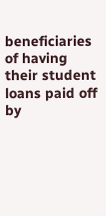beneficiaries of having their student loans paid off by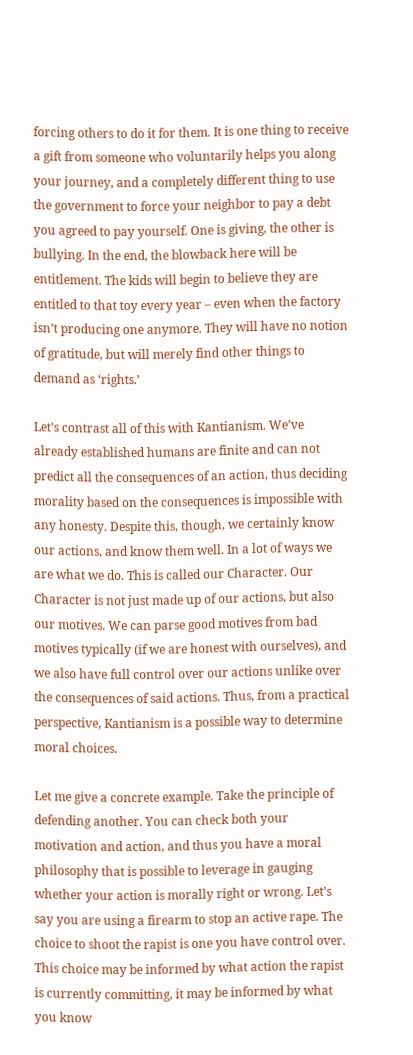forcing others to do it for them. It is one thing to receive a gift from someone who voluntarily helps you along your journey, and a completely different thing to use the government to force your neighbor to pay a debt you agreed to pay yourself. One is giving, the other is bullying. In the end, the blowback here will be entitlement. The kids will begin to believe they are entitled to that toy every year – even when the factory isn’t producing one anymore. They will have no notion of gratitude, but will merely find other things to demand as ‘rights.’

Let’s contrast all of this with Kantianism. We’ve already established humans are finite and can not predict all the consequences of an action, thus deciding morality based on the consequences is impossible with any honesty. Despite this, though, we certainly know our actions, and know them well. In a lot of ways we are what we do. This is called our Character. Our Character is not just made up of our actions, but also our motives. We can parse good motives from bad motives typically (if we are honest with ourselves), and we also have full control over our actions unlike over the consequences of said actions. Thus, from a practical perspective, Kantianism is a possible way to determine moral choices.

Let me give a concrete example. Take the principle of defending another. You can check both your motivation and action, and thus you have a moral philosophy that is possible to leverage in gauging whether your action is morally right or wrong. Let’s say you are using a firearm to stop an active rape. The choice to shoot the rapist is one you have control over. This choice may be informed by what action the rapist is currently committing, it may be informed by what you know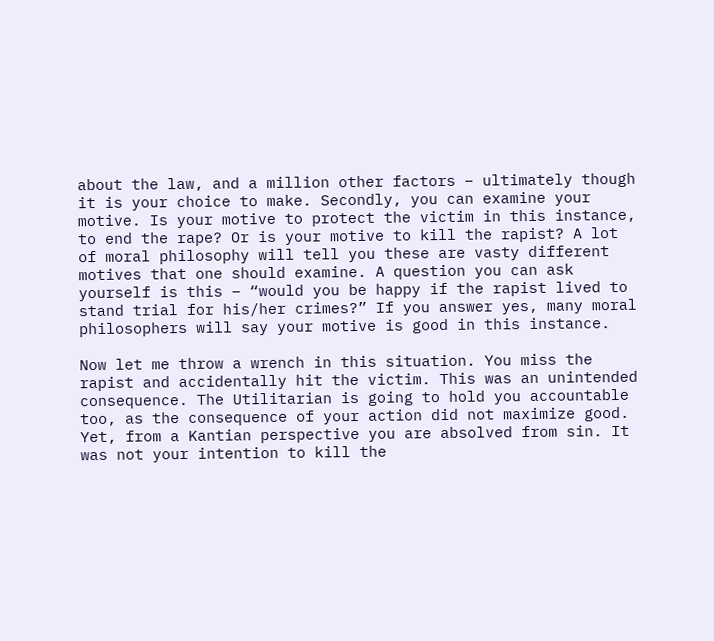about the law, and a million other factors – ultimately though it is your choice to make. Secondly, you can examine your motive. Is your motive to protect the victim in this instance, to end the rape? Or is your motive to kill the rapist? A lot of moral philosophy will tell you these are vasty different motives that one should examine. A question you can ask yourself is this – “would you be happy if the rapist lived to stand trial for his/her crimes?” If you answer yes, many moral philosophers will say your motive is good in this instance.

Now let me throw a wrench in this situation. You miss the rapist and accidentally hit the victim. This was an unintended consequence. The Utilitarian is going to hold you accountable too, as the consequence of your action did not maximize good. Yet, from a Kantian perspective you are absolved from sin. It was not your intention to kill the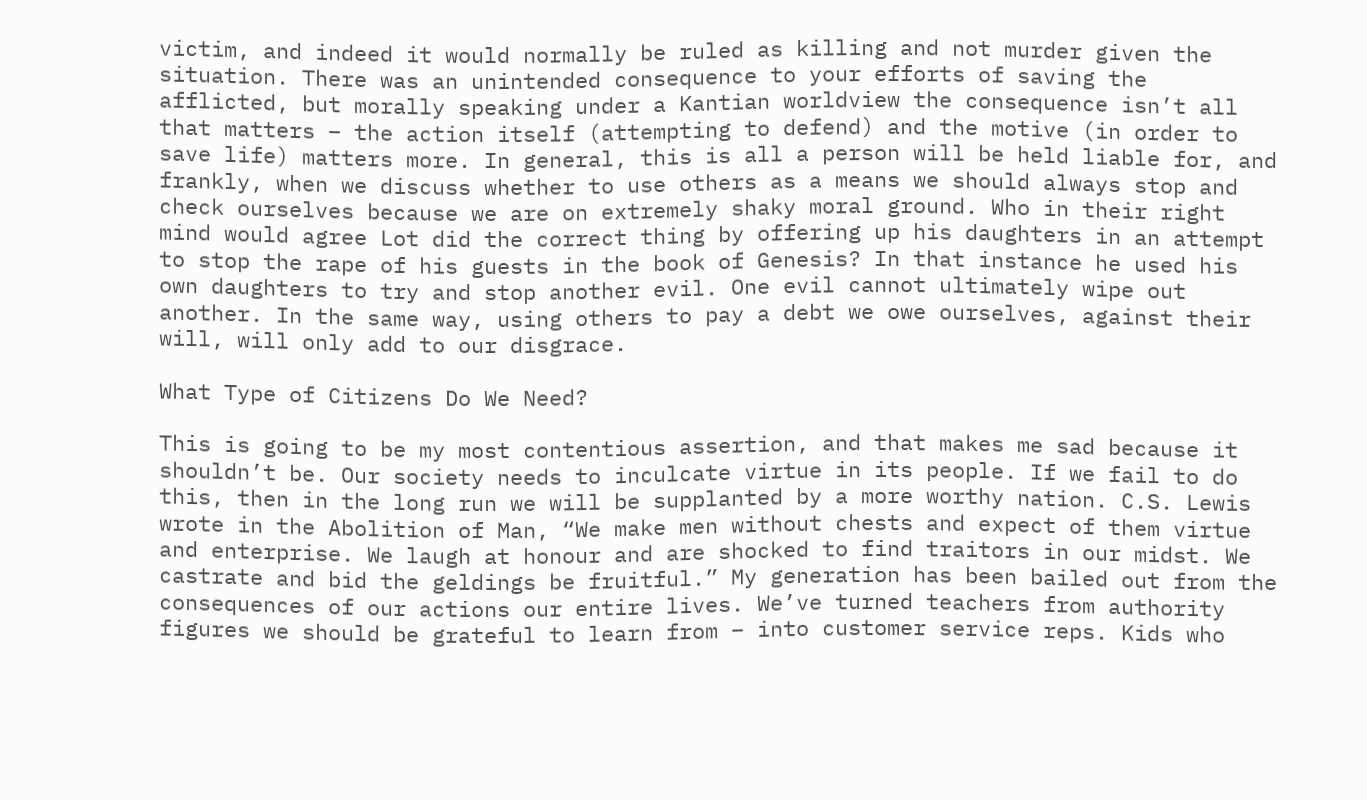victim, and indeed it would normally be ruled as killing and not murder given the situation. There was an unintended consequence to your efforts of saving the afflicted, but morally speaking under a Kantian worldview the consequence isn’t all that matters – the action itself (attempting to defend) and the motive (in order to save life) matters more. In general, this is all a person will be held liable for, and frankly, when we discuss whether to use others as a means we should always stop and check ourselves because we are on extremely shaky moral ground. Who in their right mind would agree Lot did the correct thing by offering up his daughters in an attempt to stop the rape of his guests in the book of Genesis? In that instance he used his own daughters to try and stop another evil. One evil cannot ultimately wipe out another. In the same way, using others to pay a debt we owe ourselves, against their will, will only add to our disgrace.

What Type of Citizens Do We Need?

This is going to be my most contentious assertion, and that makes me sad because it shouldn’t be. Our society needs to inculcate virtue in its people. If we fail to do this, then in the long run we will be supplanted by a more worthy nation. C.S. Lewis wrote in the Abolition of Man, “We make men without chests and expect of them virtue and enterprise. We laugh at honour and are shocked to find traitors in our midst. We castrate and bid the geldings be fruitful.” My generation has been bailed out from the consequences of our actions our entire lives. We’ve turned teachers from authority figures we should be grateful to learn from – into customer service reps. Kids who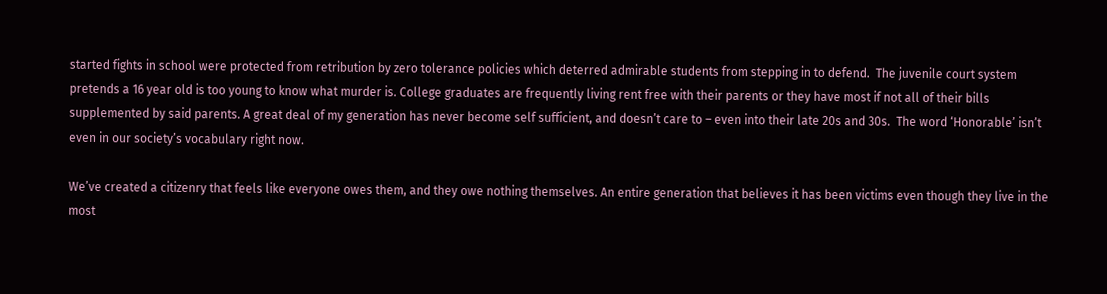started fights in school were protected from retribution by zero tolerance policies which deterred admirable students from stepping in to defend.  The juvenile court system pretends a 16 year old is too young to know what murder is. College graduates are frequently living rent free with their parents or they have most if not all of their bills supplemented by said parents. A great deal of my generation has never become self sufficient, and doesn’t care to – even into their late 20s and 30s.  The word ‘Honorable’ isn’t even in our society’s vocabulary right now.

We’ve created a citizenry that feels like everyone owes them, and they owe nothing themselves. An entire generation that believes it has been victims even though they live in the most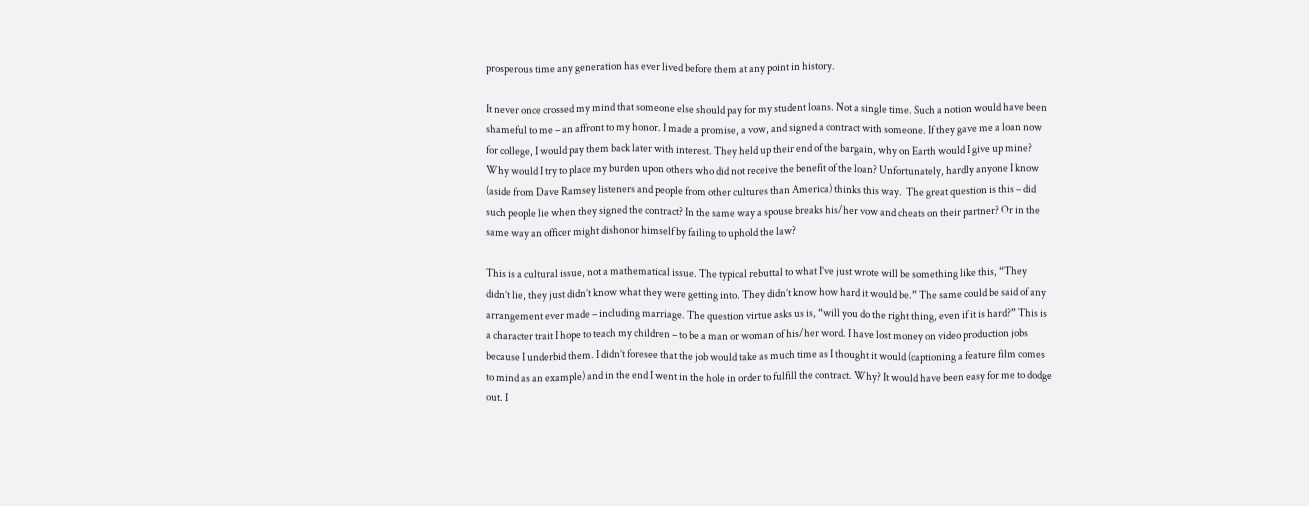prosperous time any generation has ever lived before them at any point in history.

It never once crossed my mind that someone else should pay for my student loans. Not a single time. Such a notion would have been shameful to me – an affront to my honor. I made a promise, a vow, and signed a contract with someone. If they gave me a loan now for college, I would pay them back later with interest. They held up their end of the bargain, why on Earth would I give up mine? Why would I try to place my burden upon others who did not receive the benefit of the loan? Unfortunately, hardly anyone I know (aside from Dave Ramsey listeners and people from other cultures than America) thinks this way.  The great question is this – did such people lie when they signed the contract? In the same way a spouse breaks his/her vow and cheats on their partner? Or in the same way an officer might dishonor himself by failing to uphold the law?

This is a cultural issue, not a mathematical issue. The typical rebuttal to what I’ve just wrote will be something like this, “They didn’t lie, they just didn’t know what they were getting into. They didn’t know how hard it would be.” The same could be said of any arrangement ever made – including marriage. The question virtue asks us is, “will you do the right thing, even if it is hard?” This is a character trait I hope to teach my children – to be a man or woman of his/her word. I have lost money on video production jobs because I underbid them. I didn’t foresee that the job would take as much time as I thought it would (captioning a feature film comes to mind as an example) and in the end I went in the hole in order to fulfill the contract. Why? It would have been easy for me to dodge out. I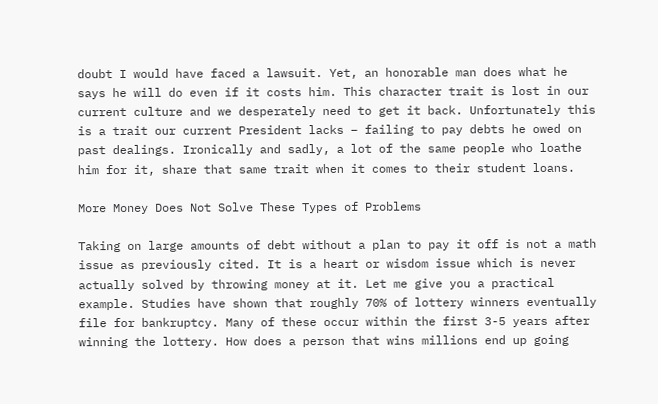doubt I would have faced a lawsuit. Yet, an honorable man does what he says he will do even if it costs him. This character trait is lost in our current culture and we desperately need to get it back. Unfortunately this is a trait our current President lacks – failing to pay debts he owed on past dealings. Ironically and sadly, a lot of the same people who loathe him for it, share that same trait when it comes to their student loans.

More Money Does Not Solve These Types of Problems

Taking on large amounts of debt without a plan to pay it off is not a math issue as previously cited. It is a heart or wisdom issue which is never actually solved by throwing money at it. Let me give you a practical example. Studies have shown that roughly 70% of lottery winners eventually file for bankruptcy. Many of these occur within the first 3-5 years after winning the lottery. How does a person that wins millions end up going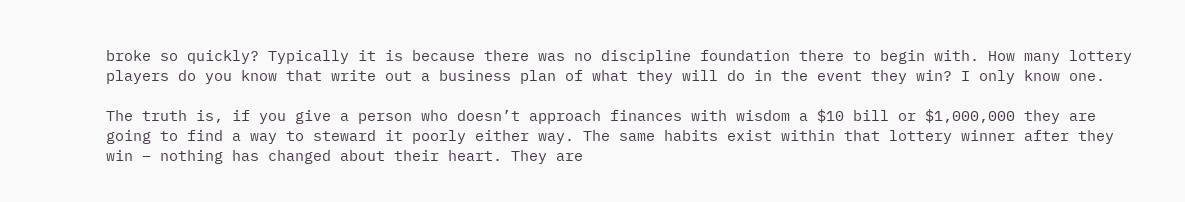broke so quickly? Typically it is because there was no discipline foundation there to begin with. How many lottery players do you know that write out a business plan of what they will do in the event they win? I only know one.

The truth is, if you give a person who doesn’t approach finances with wisdom a $10 bill or $1,000,000 they are going to find a way to steward it poorly either way. The same habits exist within that lottery winner after they win – nothing has changed about their heart. They are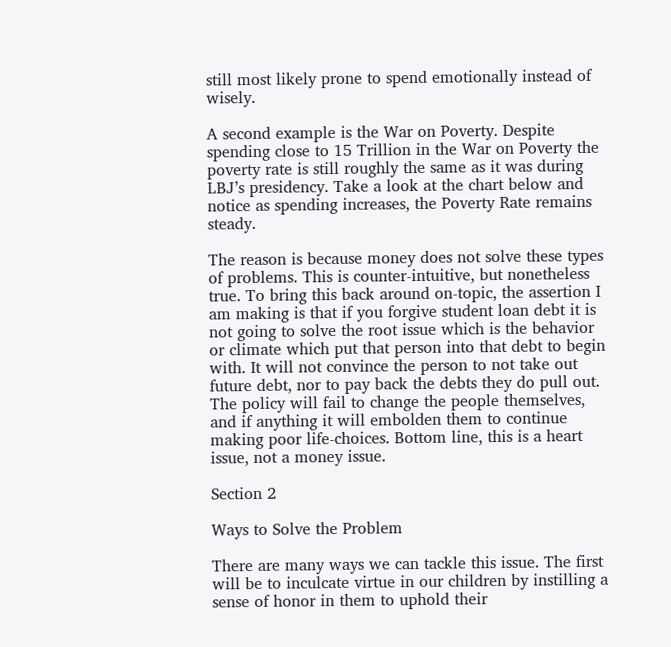still most likely prone to spend emotionally instead of wisely.

A second example is the War on Poverty. Despite spending close to 15 Trillion in the War on Poverty the poverty rate is still roughly the same as it was during LBJ’s presidency. Take a look at the chart below and notice as spending increases, the Poverty Rate remains steady.

The reason is because money does not solve these types of problems. This is counter-intuitive, but nonetheless true. To bring this back around on-topic, the assertion I am making is that if you forgive student loan debt it is not going to solve the root issue which is the behavior or climate which put that person into that debt to begin with. It will not convince the person to not take out future debt, nor to pay back the debts they do pull out. The policy will fail to change the people themselves, and if anything it will embolden them to continue making poor life-choices. Bottom line, this is a heart issue, not a money issue.

Section 2

Ways to Solve the Problem

There are many ways we can tackle this issue. The first will be to inculcate virtue in our children by instilling a sense of honor in them to uphold their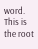word. This is the root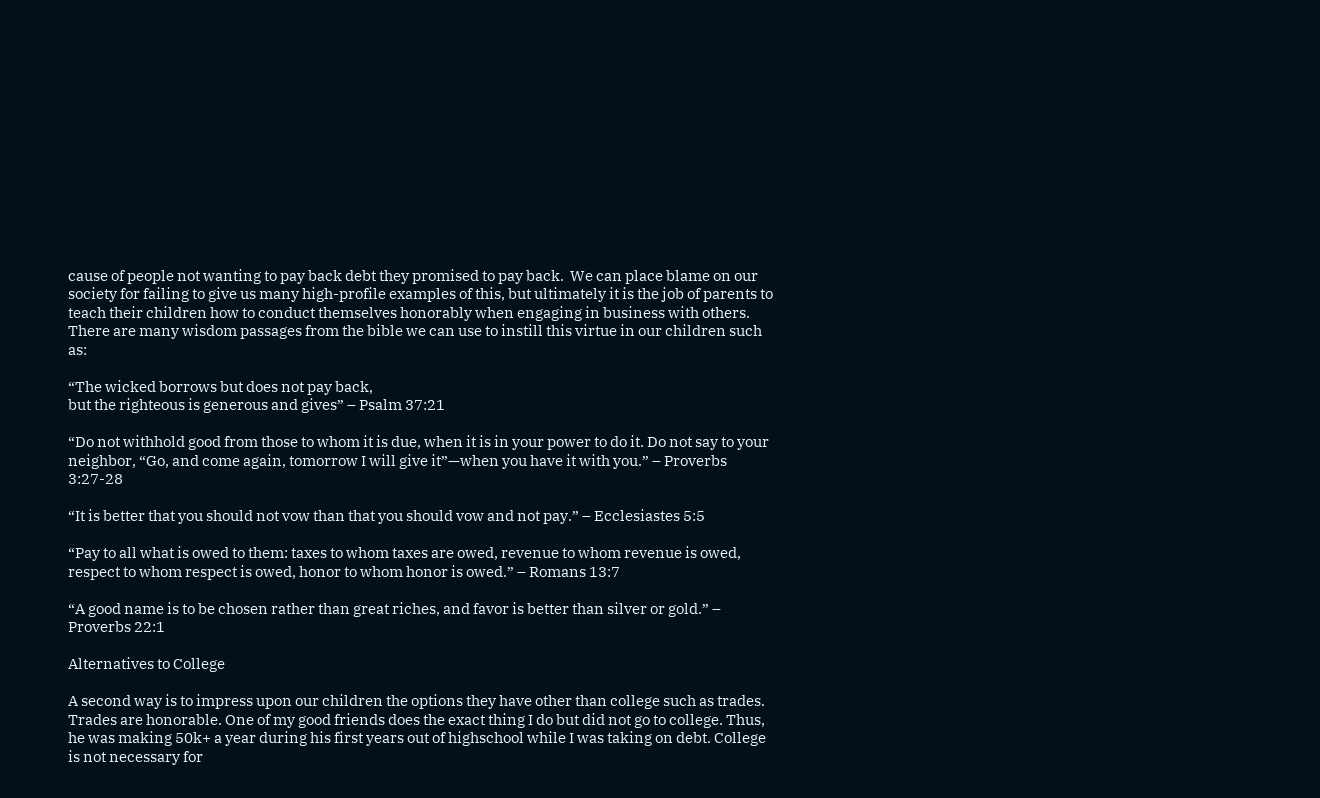cause of people not wanting to pay back debt they promised to pay back.  We can place blame on our society for failing to give us many high-profile examples of this, but ultimately it is the job of parents to teach their children how to conduct themselves honorably when engaging in business with others. There are many wisdom passages from the bible we can use to instill this virtue in our children such as:

“The wicked borrows but does not pay back,
but the righteous is generous and gives” – Psalm 37:21

“Do not withhold good from those to whom it is due, when it is in your power to do it. Do not say to your neighbor, “Go, and come again, tomorrow I will give it”—when you have it with you.” – Proverbs 3:27-28

“It is better that you should not vow than that you should vow and not pay.” – Ecclesiastes 5:5

“Pay to all what is owed to them: taxes to whom taxes are owed, revenue to whom revenue is owed, respect to whom respect is owed, honor to whom honor is owed.” – Romans 13:7

“A good name is to be chosen rather than great riches, and favor is better than silver or gold.” – Proverbs 22:1

Alternatives to College

A second way is to impress upon our children the options they have other than college such as trades. Trades are honorable. One of my good friends does the exact thing I do but did not go to college. Thus, he was making 50k+ a year during his first years out of highschool while I was taking on debt. College is not necessary for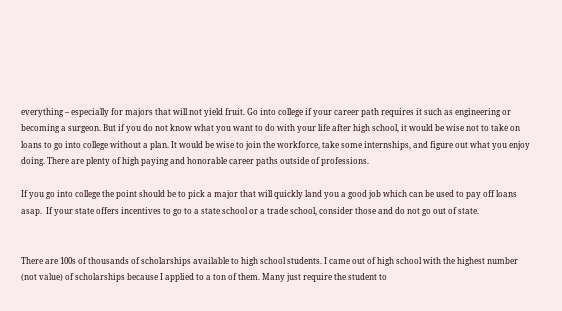everything – especially for majors that will not yield fruit. Go into college if your career path requires it such as engineering or becoming a surgeon. But if you do not know what you want to do with your life after high school, it would be wise not to take on loans to go into college without a plan. It would be wise to join the workforce, take some internships, and figure out what you enjoy doing. There are plenty of high paying and honorable career paths outside of professions.

If you go into college the point should be to pick a major that will quickly land you a good job which can be used to pay off loans asap.  If your state offers incentives to go to a state school or a trade school, consider those and do not go out of state.


There are 100s of thousands of scholarships available to high school students. I came out of high school with the highest number (not value) of scholarships because I applied to a ton of them. Many just require the student to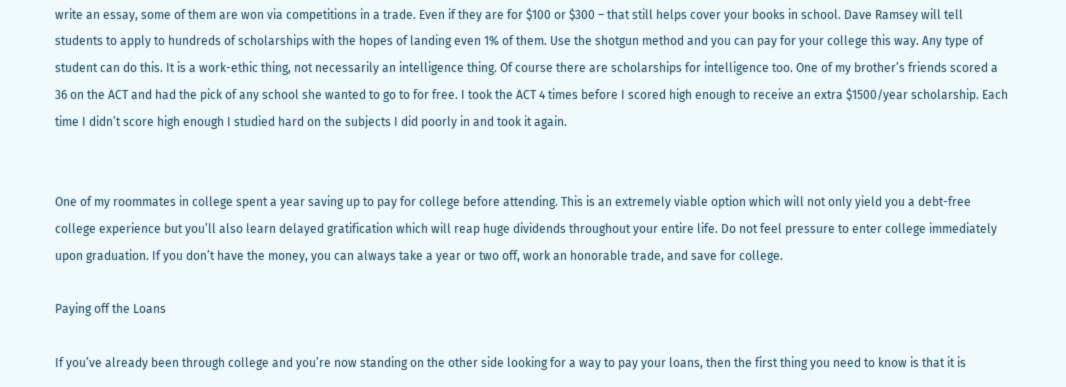write an essay, some of them are won via competitions in a trade. Even if they are for $100 or $300 – that still helps cover your books in school. Dave Ramsey will tell students to apply to hundreds of scholarships with the hopes of landing even 1% of them. Use the shotgun method and you can pay for your college this way. Any type of student can do this. It is a work-ethic thing, not necessarily an intelligence thing. Of course there are scholarships for intelligence too. One of my brother’s friends scored a 36 on the ACT and had the pick of any school she wanted to go to for free. I took the ACT 4 times before I scored high enough to receive an extra $1500/year scholarship. Each time I didn’t score high enough I studied hard on the subjects I did poorly in and took it again.


One of my roommates in college spent a year saving up to pay for college before attending. This is an extremely viable option which will not only yield you a debt-free college experience but you’ll also learn delayed gratification which will reap huge dividends throughout your entire life. Do not feel pressure to enter college immediately upon graduation. If you don’t have the money, you can always take a year or two off, work an honorable trade, and save for college.

Paying off the Loans

If you’ve already been through college and you’re now standing on the other side looking for a way to pay your loans, then the first thing you need to know is that it is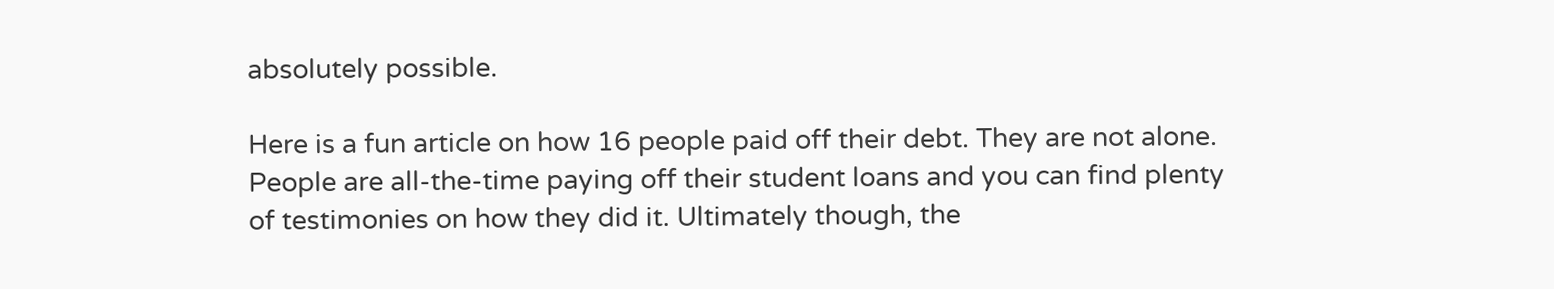absolutely possible.

Here is a fun article on how 16 people paid off their debt. They are not alone. People are all-the-time paying off their student loans and you can find plenty of testimonies on how they did it. Ultimately though, the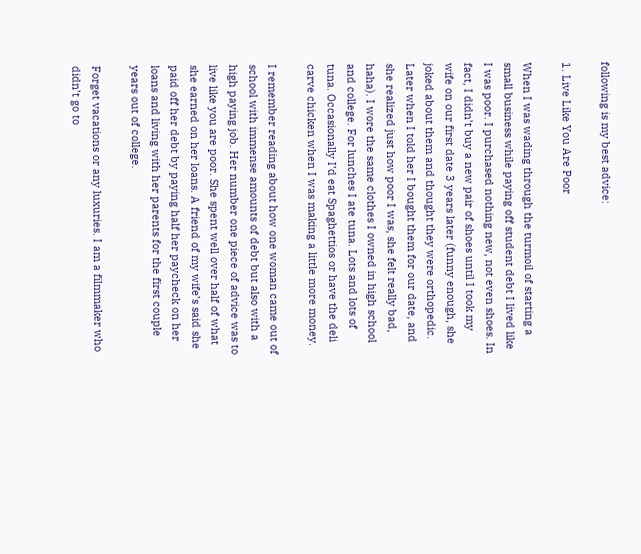following is my best advice:

1. Live Like You Are Poor

When I was wading through the turmoil of starting a small business while paying off student debt I lived like I was poor. I purchased nothing new, not even shoes. In fact, I didn’t buy a new pair of shoes until I took my wife on our first date 3 years later (funny enough, she joked about them and thought they were orthopedic. Later when I told her I bought them for our date, and she realized just how poor I was, she felt really bad, haha). I wore the same clothes I owned in high school and college. For lunches I ate tuna. Lots and lots of tuna. Occasionally I’d eat Spaghettios or have the deli carve chicken when I was making a little more money.

I remember reading about how one woman came out of school with immense amounts of debt but also with a high paying job. Her number one piece of advice was to live like you are poor. She spent well over half of what she earned on her loans. A friend of my wife’s said she paid off her debt by paying half her paycheck on her loans and living with her parents for the first couple years out of college.

Forget vacations or any luxuries. I am a filmmaker who didn’t go to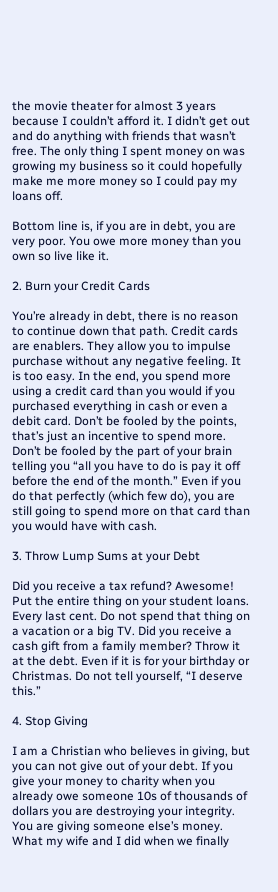the movie theater for almost 3 years because I couldn’t afford it. I didn’t get out and do anything with friends that wasn’t free. The only thing I spent money on was growing my business so it could hopefully make me more money so I could pay my loans off.

Bottom line is, if you are in debt, you are very poor. You owe more money than you own so live like it.

2. Burn your Credit Cards

You’re already in debt, there is no reason to continue down that path. Credit cards are enablers. They allow you to impulse purchase without any negative feeling. It is too easy. In the end, you spend more using a credit card than you would if you purchased everything in cash or even a debit card. Don’t be fooled by the points, that’s just an incentive to spend more. Don’t be fooled by the part of your brain telling you “all you have to do is pay it off before the end of the month.” Even if you do that perfectly (which few do), you are still going to spend more on that card than you would have with cash.

3. Throw Lump Sums at your Debt

Did you receive a tax refund? Awesome! Put the entire thing on your student loans. Every last cent. Do not spend that thing on a vacation or a big TV. Did you receive a cash gift from a family member? Throw it at the debt. Even if it is for your birthday or Christmas. Do not tell yourself, “I deserve this.”

4. Stop Giving

I am a Christian who believes in giving, but you can not give out of your debt. If you give your money to charity when you already owe someone 10s of thousands of dollars you are destroying your integrity. You are giving someone else’s money. What my wife and I did when we finally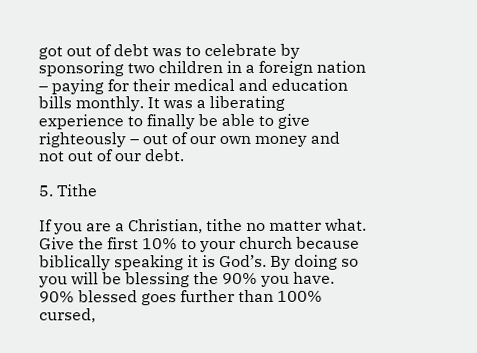got out of debt was to celebrate by sponsoring two children in a foreign nation – paying for their medical and education bills monthly. It was a liberating experience to finally be able to give righteously – out of our own money and not out of our debt.

5. Tithe

If you are a Christian, tithe no matter what. Give the first 10% to your church because biblically speaking it is God’s. By doing so you will be blessing the 90% you have. 90% blessed goes further than 100% cursed,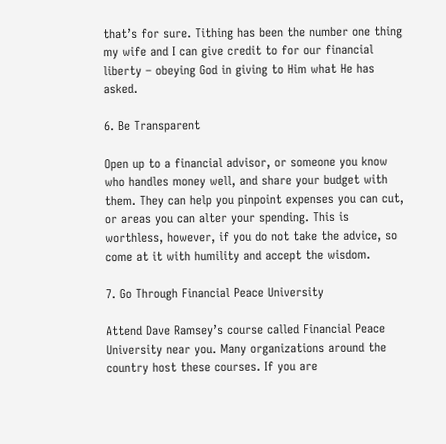that’s for sure. Tithing has been the number one thing my wife and I can give credit to for our financial liberty – obeying God in giving to Him what He has asked.

6. Be Transparent

Open up to a financial advisor, or someone you know who handles money well, and share your budget with them. They can help you pinpoint expenses you can cut, or areas you can alter your spending. This is worthless, however, if you do not take the advice, so come at it with humility and accept the wisdom.

7. Go Through Financial Peace University

Attend Dave Ramsey’s course called Financial Peace University near you. Many organizations around the country host these courses. If you are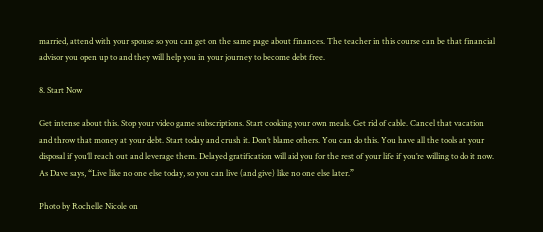married, attend with your spouse so you can get on the same page about finances. The teacher in this course can be that financial advisor you open up to and they will help you in your journey to become debt free.

8. Start Now

Get intense about this. Stop your video game subscriptions. Start cooking your own meals. Get rid of cable. Cancel that vacation and throw that money at your debt. Start today and crush it. Don’t blame others. You can do this. You have all the tools at your disposal if you’ll reach out and leverage them. Delayed gratification will aid you for the rest of your life if you’re willing to do it now. As Dave says, “Live like no one else today, so you can live (and give) like no one else later.”

Photo by Rochelle Nicole on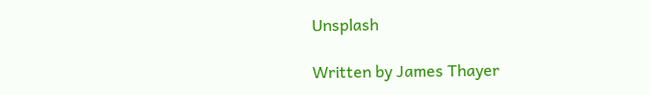Unsplash

Written by James Thayer